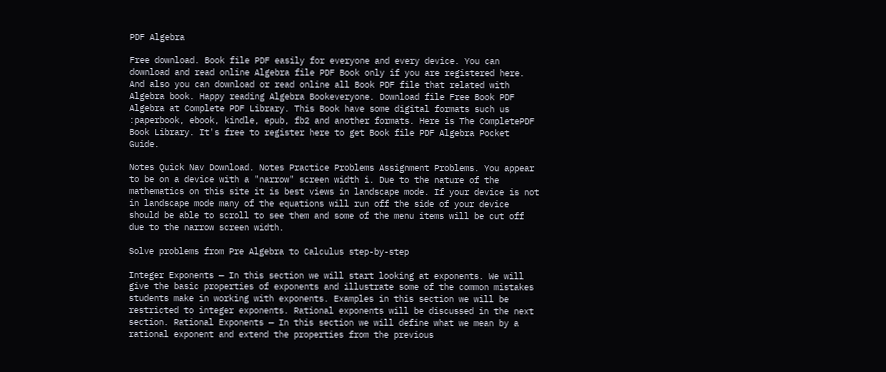PDF Algebra

Free download. Book file PDF easily for everyone and every device. You can download and read online Algebra file PDF Book only if you are registered here. And also you can download or read online all Book PDF file that related with Algebra book. Happy reading Algebra Bookeveryone. Download file Free Book PDF Algebra at Complete PDF Library. This Book have some digital formats such us :paperbook, ebook, kindle, epub, fb2 and another formats. Here is The CompletePDF Book Library. It's free to register here to get Book file PDF Algebra Pocket Guide.

Notes Quick Nav Download. Notes Practice Problems Assignment Problems. You appear to be on a device with a "narrow" screen width i. Due to the nature of the mathematics on this site it is best views in landscape mode. If your device is not in landscape mode many of the equations will run off the side of your device should be able to scroll to see them and some of the menu items will be cut off due to the narrow screen width.

Solve problems from Pre Algebra to Calculus step-by-step

Integer Exponents — In this section we will start looking at exponents. We will give the basic properties of exponents and illustrate some of the common mistakes students make in working with exponents. Examples in this section we will be restricted to integer exponents. Rational exponents will be discussed in the next section. Rational Exponents — In this section we will define what we mean by a rational exponent and extend the properties from the previous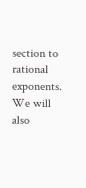section to rational exponents. We will also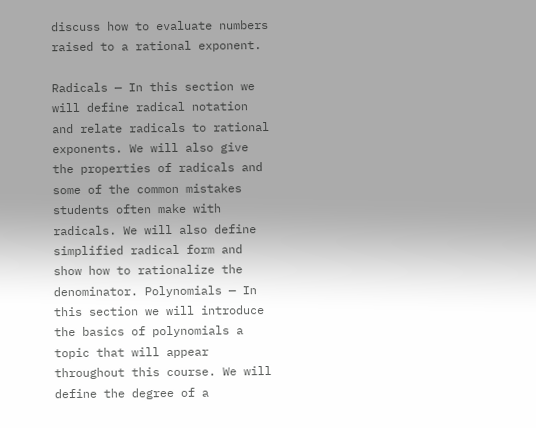discuss how to evaluate numbers raised to a rational exponent.

Radicals — In this section we will define radical notation and relate radicals to rational exponents. We will also give the properties of radicals and some of the common mistakes students often make with radicals. We will also define simplified radical form and show how to rationalize the denominator. Polynomials — In this section we will introduce the basics of polynomials a topic that will appear throughout this course. We will define the degree of a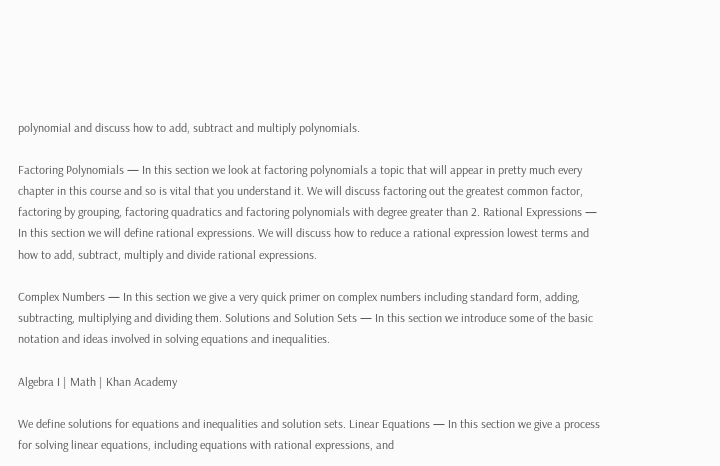polynomial and discuss how to add, subtract and multiply polynomials.

Factoring Polynomials — In this section we look at factoring polynomials a topic that will appear in pretty much every chapter in this course and so is vital that you understand it. We will discuss factoring out the greatest common factor, factoring by grouping, factoring quadratics and factoring polynomials with degree greater than 2. Rational Expressions — In this section we will define rational expressions. We will discuss how to reduce a rational expression lowest terms and how to add, subtract, multiply and divide rational expressions.

Complex Numbers — In this section we give a very quick primer on complex numbers including standard form, adding, subtracting, multiplying and dividing them. Solutions and Solution Sets — In this section we introduce some of the basic notation and ideas involved in solving equations and inequalities.

Algebra I | Math | Khan Academy

We define solutions for equations and inequalities and solution sets. Linear Equations — In this section we give a process for solving linear equations, including equations with rational expressions, and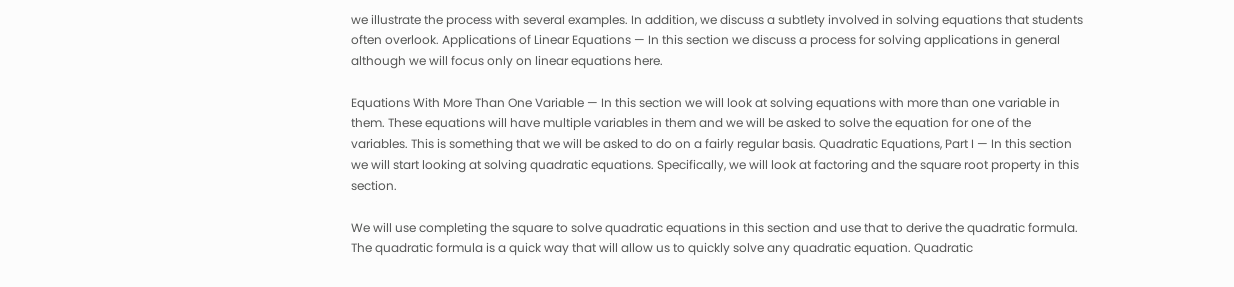we illustrate the process with several examples. In addition, we discuss a subtlety involved in solving equations that students often overlook. Applications of Linear Equations — In this section we discuss a process for solving applications in general although we will focus only on linear equations here.

Equations With More Than One Variable — In this section we will look at solving equations with more than one variable in them. These equations will have multiple variables in them and we will be asked to solve the equation for one of the variables. This is something that we will be asked to do on a fairly regular basis. Quadratic Equations, Part I — In this section we will start looking at solving quadratic equations. Specifically, we will look at factoring and the square root property in this section.

We will use completing the square to solve quadratic equations in this section and use that to derive the quadratic formula. The quadratic formula is a quick way that will allow us to quickly solve any quadratic equation. Quadratic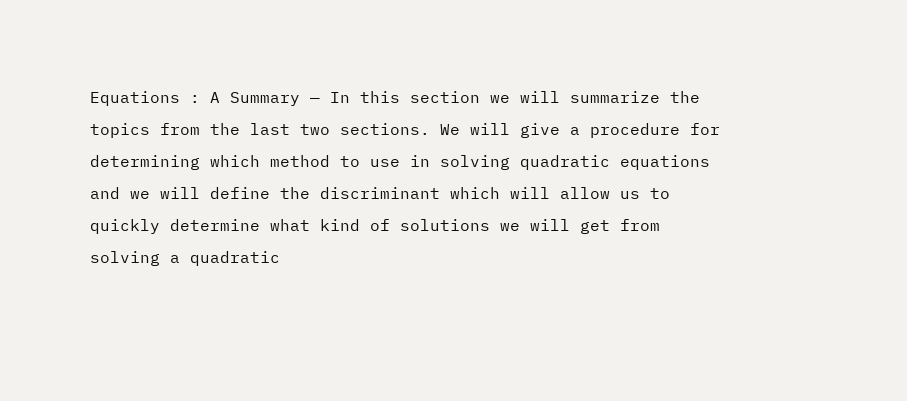Equations : A Summary — In this section we will summarize the topics from the last two sections. We will give a procedure for determining which method to use in solving quadratic equations and we will define the discriminant which will allow us to quickly determine what kind of solutions we will get from solving a quadratic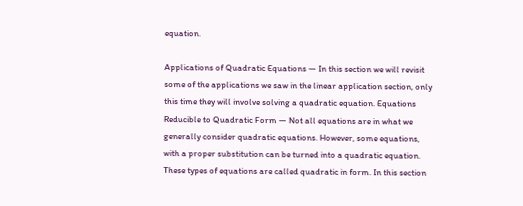equation.

Applications of Quadratic Equations — In this section we will revisit some of the applications we saw in the linear application section, only this time they will involve solving a quadratic equation. Equations Reducible to Quadratic Form — Not all equations are in what we generally consider quadratic equations. However, some equations, with a proper substitution can be turned into a quadratic equation. These types of equations are called quadratic in form. In this section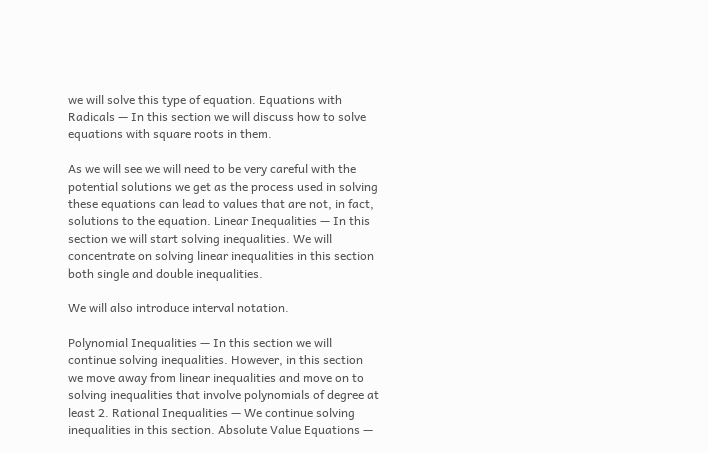we will solve this type of equation. Equations with Radicals — In this section we will discuss how to solve equations with square roots in them.

As we will see we will need to be very careful with the potential solutions we get as the process used in solving these equations can lead to values that are not, in fact, solutions to the equation. Linear Inequalities — In this section we will start solving inequalities. We will concentrate on solving linear inequalities in this section both single and double inequalities.

We will also introduce interval notation.

Polynomial Inequalities — In this section we will continue solving inequalities. However, in this section we move away from linear inequalities and move on to solving inequalities that involve polynomials of degree at least 2. Rational Inequalities — We continue solving inequalities in this section. Absolute Value Equations —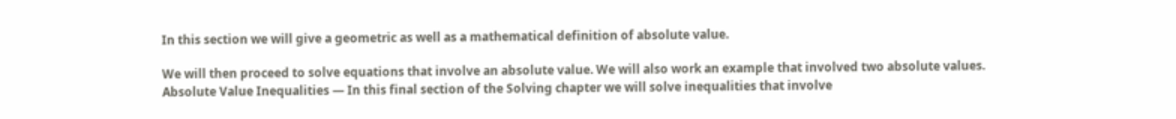In this section we will give a geometric as well as a mathematical definition of absolute value.

We will then proceed to solve equations that involve an absolute value. We will also work an example that involved two absolute values. Absolute Value Inequalities — In this final section of the Solving chapter we will solve inequalities that involve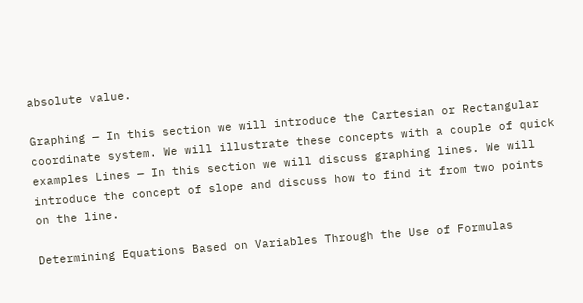absolute value.

Graphing — In this section we will introduce the Cartesian or Rectangular coordinate system. We will illustrate these concepts with a couple of quick examples Lines — In this section we will discuss graphing lines. We will introduce the concept of slope and discuss how to find it from two points on the line.

Determining Equations Based on Variables Through the Use of Formulas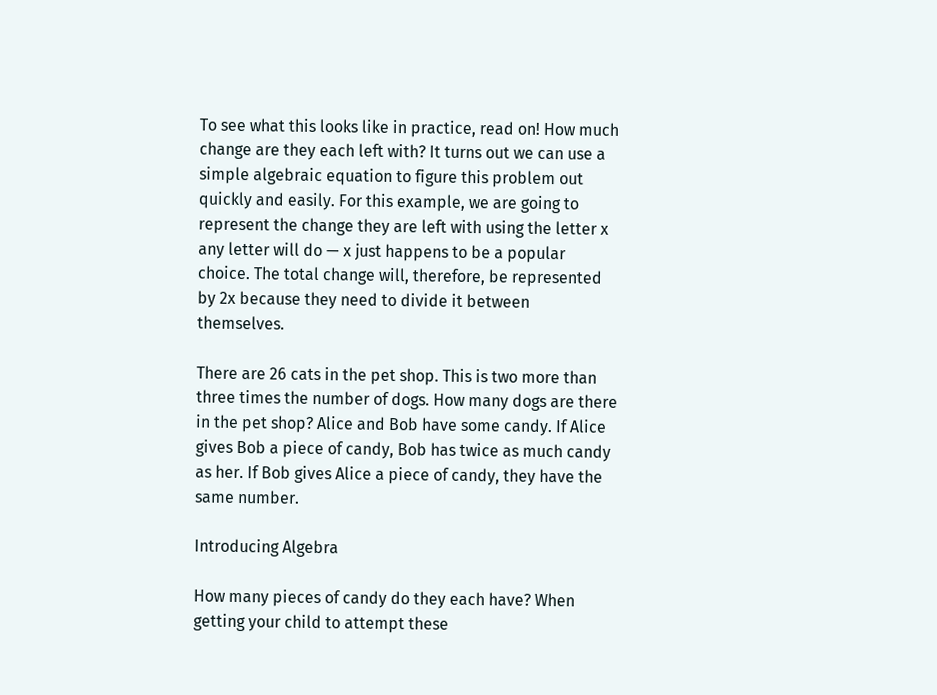To see what this looks like in practice, read on! How much change are they each left with? It turns out we can use a simple algebraic equation to figure this problem out quickly and easily. For this example, we are going to represent the change they are left with using the letter x any letter will do — x just happens to be a popular choice. The total change will, therefore, be represented by 2x because they need to divide it between themselves.

There are 26 cats in the pet shop. This is two more than three times the number of dogs. How many dogs are there in the pet shop? Alice and Bob have some candy. If Alice gives Bob a piece of candy, Bob has twice as much candy as her. If Bob gives Alice a piece of candy, they have the same number.

Introducing Algebra

How many pieces of candy do they each have? When getting your child to attempt these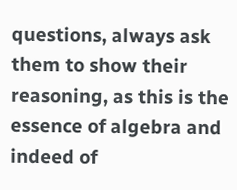questions, always ask them to show their reasoning, as this is the essence of algebra and indeed of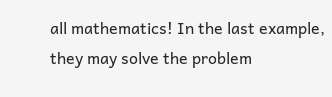all mathematics! In the last example, they may solve the problem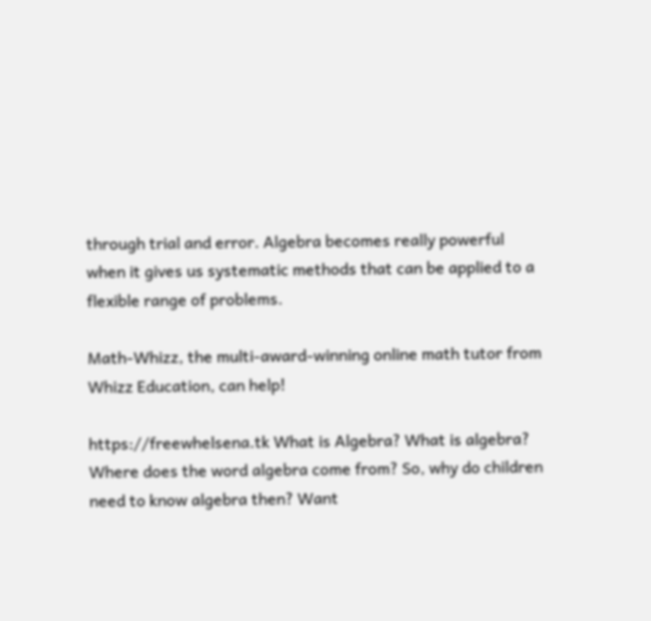through trial and error. Algebra becomes really powerful when it gives us systematic methods that can be applied to a flexible range of problems.

Math-Whizz, the multi-award-winning online math tutor from Whizz Education, can help!

https://freewhelsena.tk What is Algebra? What is algebra? Where does the word algebra come from? So, why do children need to know algebra then? Want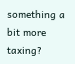something a bit more taxing?